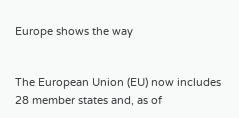Europe shows the way


The European Union (EU) now includes 28 member states and, as of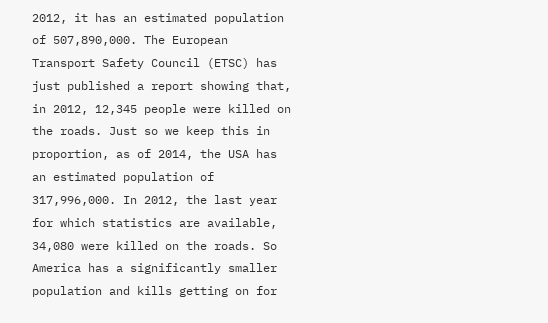2012, it has an estimated population of 507,890,000. The European Transport Safety Council (ETSC) has just published a report showing that, in 2012, 12,345 people were killed on the roads. Just so we keep this in proportion, as of 2014, the USA has an estimated population of 317,996,000. In 2012, the last year for which statistics are available, 34,080 were killed on the roads. So America has a significantly smaller population and kills getting on for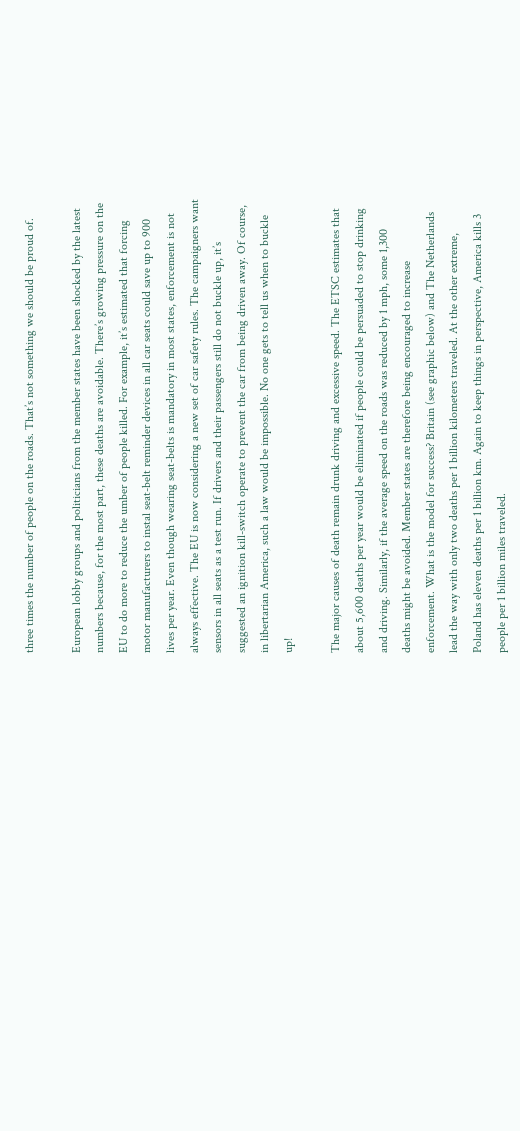three times the number of people on the roads. That’s not something we should be proud of.

European lobby groups and politicians from the member states have been shocked by the latest numbers because, for the most part, these deaths are avoidable. There’s growing pressure on the EU to do more to reduce the umber of people killed. For example, it’s estimated that forcing motor manufacturers to instal seat-belt reminder devices in all car seats could save up to 900 lives per year. Even though wearing seat-belts is mandatory in most states, enforcement is not always effective. The EU is now considering a new set of car safety rules. The campaigners want sensors in all seats as a test run. If drivers and their passengers still do not buckle up, it’s suggested an ignition kill-switch operate to prevent the car from being driven away. Of course, in libertarian America, such a law would be impossible. No one gets to tell us when to buckle up!

The major causes of death remain drunk driving and excessive speed. The ETSC estimates that about 5,600 deaths per year would be eliminated if people could be persuaded to stop drinking and driving. Similarly, if the average speed on the roads was reduced by 1 mph, some 1,300 deaths might be avoided. Member states are therefore being encouraged to increase enforcement. What is the model for success? Britain (see graphic below) and The Netherlands lead the way with only two deaths per 1 billion kilometers traveled. At the other extreme, Poland has eleven deaths per 1 billion km. Again to keep things in perspective, America kills 3 people per 1 billion miles traveled.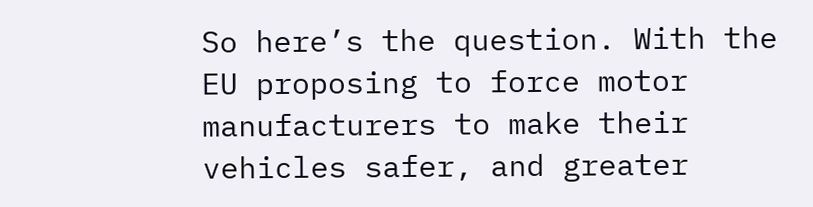So here’s the question. With the EU proposing to force motor manufacturers to make their vehicles safer, and greater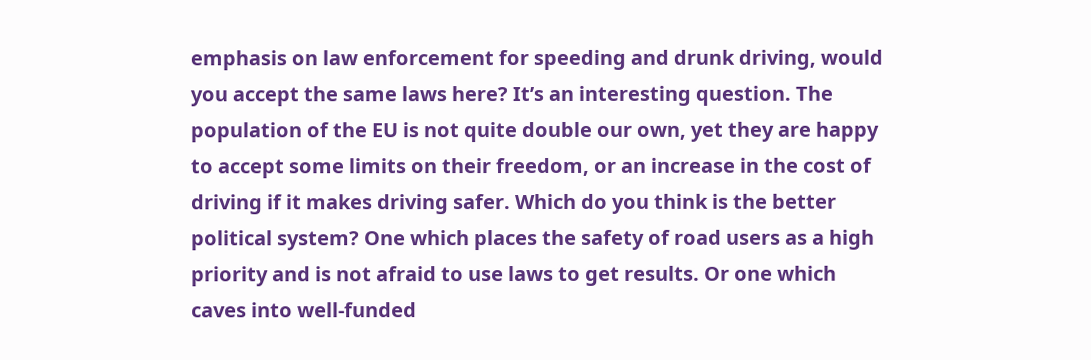emphasis on law enforcement for speeding and drunk driving, would you accept the same laws here? It’s an interesting question. The population of the EU is not quite double our own, yet they are happy to accept some limits on their freedom, or an increase in the cost of driving if it makes driving safer. Which do you think is the better political system? One which places the safety of road users as a high priority and is not afraid to use laws to get results. Or one which caves into well-funded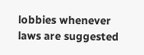lobbies whenever laws are suggested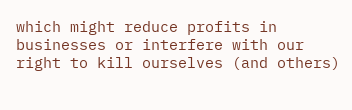which might reduce profits in businesses or interfere with our right to kill ourselves (and others)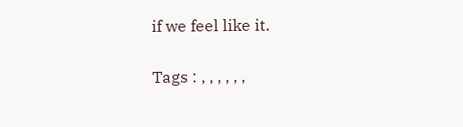if we feel like it.

Tags : , , , , , ,